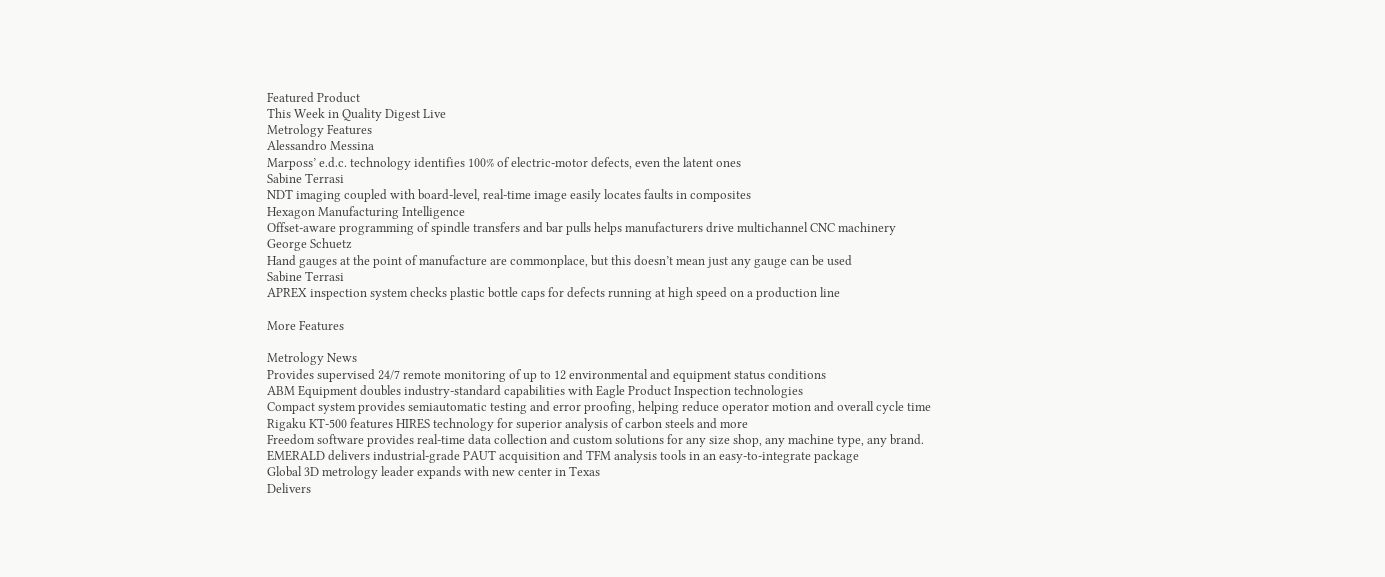Featured Product
This Week in Quality Digest Live
Metrology Features
Alessandro Messina
Marposs’ e.d.c. technology identifies 100% of electric-motor defects, even the latent ones
Sabine Terrasi
NDT imaging coupled with board-level, real-time image easily locates faults in composites
Hexagon Manufacturing Intelligence
Offset-aware programming of spindle transfers and bar pulls helps manufacturers drive multichannel CNC machinery
George Schuetz
Hand gauges at the point of manufacture are commonplace, but this doesn’t mean just any gauge can be used
Sabine Terrasi
APREX inspection system checks plastic bottle caps for defects running at high speed on a production line

More Features

Metrology News
Provides supervised 24/7 remote monitoring of up to 12 environmental and equipment status conditions
ABM Equipment doubles industry-standard capabilities with Eagle Product Inspection technologies
Compact system provides semiautomatic testing and error proofing, helping reduce operator motion and overall cycle time
Rigaku KT-500 features HIRES technology for superior analysis of carbon steels and more
Freedom software provides real-time data collection and custom solutions for any size shop, any machine type, any brand.
EMERALD delivers industrial-grade PAUT acquisition and TFM analysis tools in an easy-to-integrate package
Global 3D metrology leader expands with new center in Texas
Delivers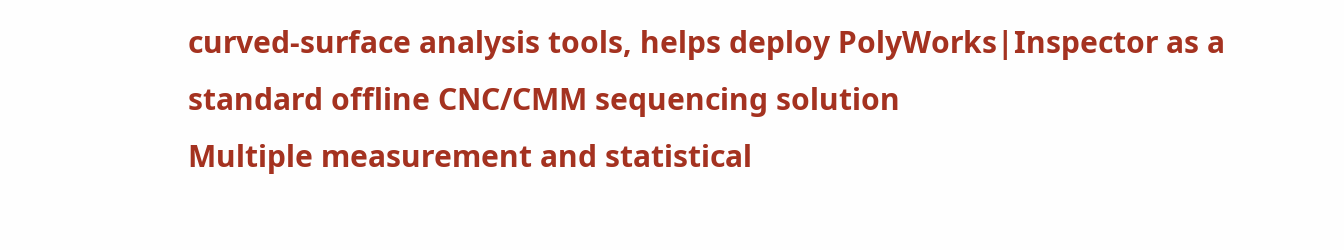curved-surface analysis tools, helps deploy PolyWorks|Inspector as a standard offline CNC/CMM sequencing solution
Multiple measurement and statistical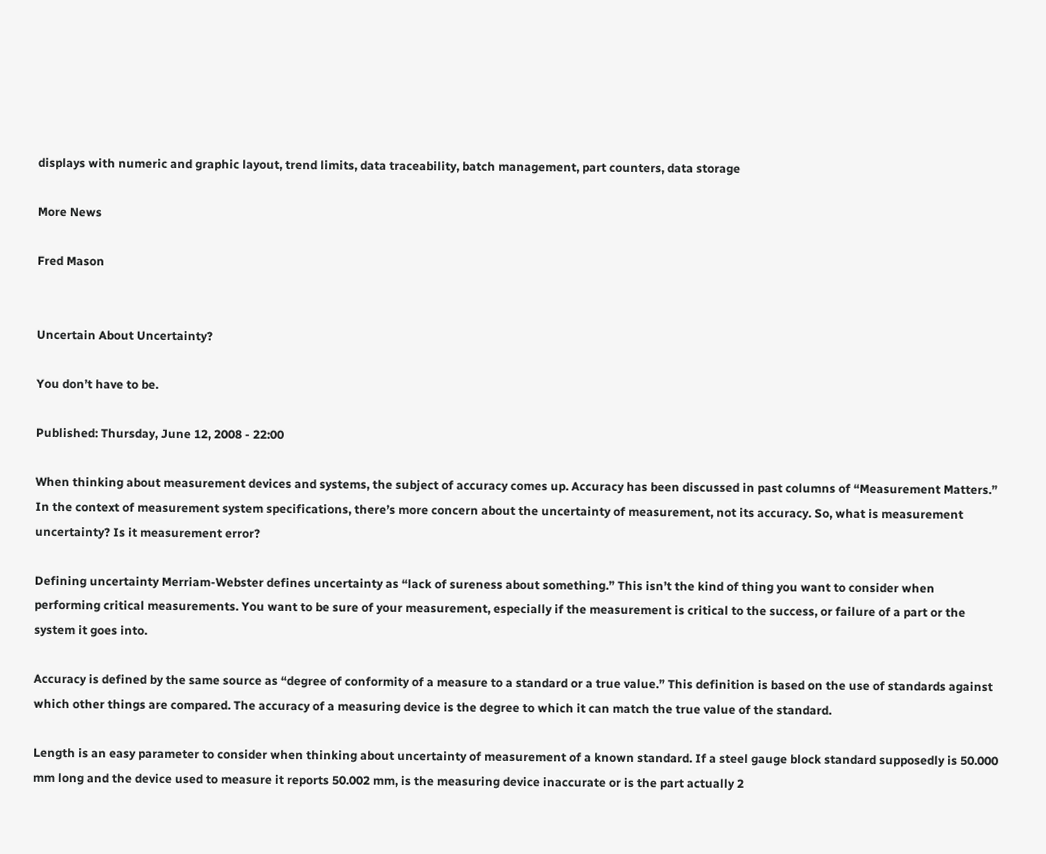displays with numeric and graphic layout, trend limits, data traceability, batch management, part counters, data storage

More News

Fred Mason


Uncertain About Uncertainty?

You don’t have to be.

Published: Thursday, June 12, 2008 - 22:00

When thinking about measurement devices and systems, the subject of accuracy comes up. Accuracy has been discussed in past columns of “Measurement Matters.” In the context of measurement system specifications, there’s more concern about the uncertainty of measurement, not its accuracy. So, what is measurement uncertainty? Is it measurement error?

Defining uncertainty Merriam-Webster defines uncertainty as “lack of sureness about something.” This isn’t the kind of thing you want to consider when performing critical measurements. You want to be sure of your measurement, especially if the measurement is critical to the success, or failure of a part or the system it goes into.

Accuracy is defined by the same source as “degree of conformity of a measure to a standard or a true value.” This definition is based on the use of standards against which other things are compared. The accuracy of a measuring device is the degree to which it can match the true value of the standard.

Length is an easy parameter to consider when thinking about uncertainty of measurement of a known standard. If a steel gauge block standard supposedly is 50.000 mm long and the device used to measure it reports 50.002 mm, is the measuring device inaccurate or is the part actually 2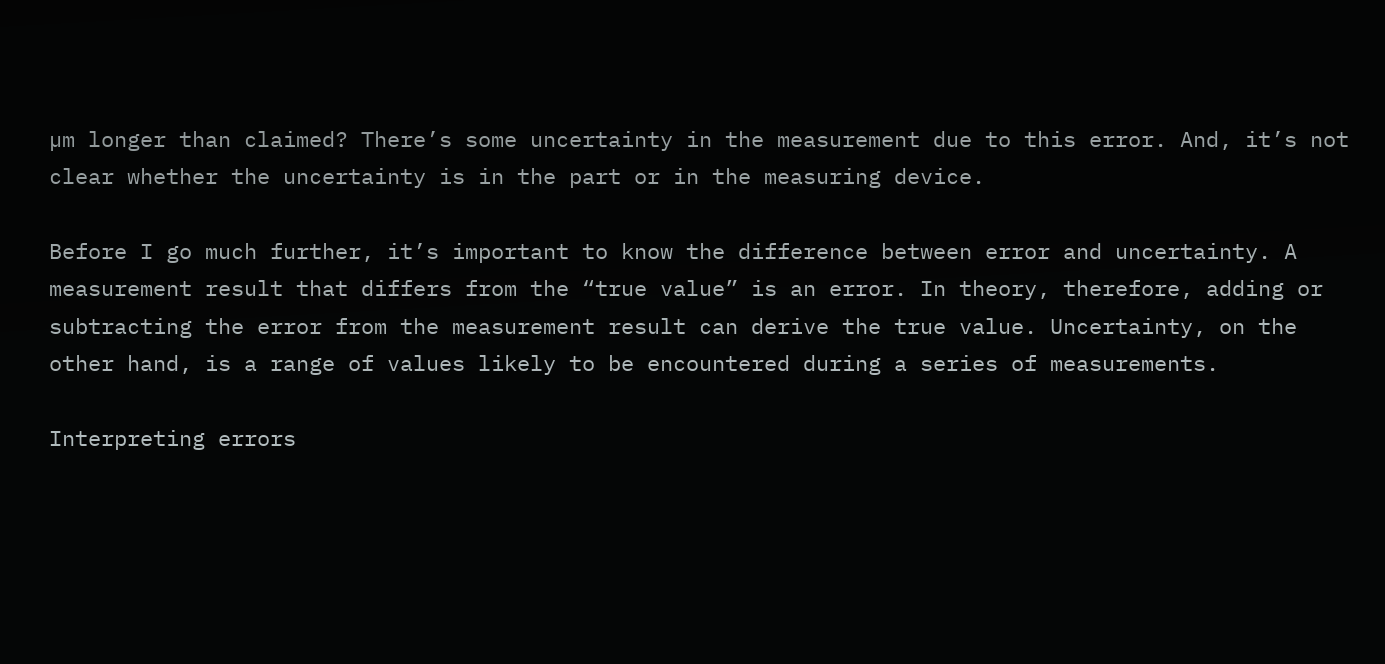µm longer than claimed? There’s some uncertainty in the measurement due to this error. And, it’s not clear whether the uncertainty is in the part or in the measuring device.

Before I go much further, it’s important to know the difference between error and uncertainty. A measurement result that differs from the “true value” is an error. In theory, therefore, adding or subtracting the error from the measurement result can derive the true value. Uncertainty, on the other hand, is a range of values likely to be encountered during a series of measurements.

Interpreting errors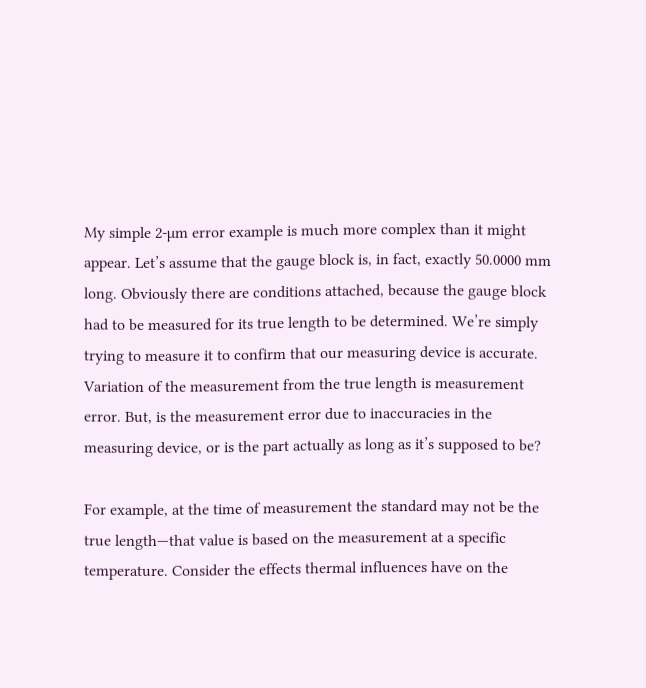My simple 2-µm error example is much more complex than it might appear. Let’s assume that the gauge block is, in fact, exactly 50.0000 mm long. Obviously there are conditions attached, because the gauge block had to be measured for its true length to be determined. We’re simply trying to measure it to confirm that our measuring device is accurate. Variation of the measurement from the true length is measurement error. But, is the measurement error due to inaccuracies in the measuring device, or is the part actually as long as it’s supposed to be?

For example, at the time of measurement the standard may not be the true length—that value is based on the measurement at a specific temperature. Consider the effects thermal influences have on the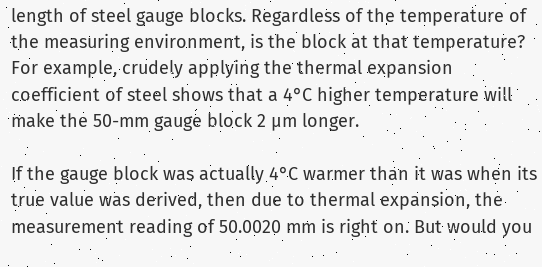length of steel gauge blocks. Regardless of the temperature of the measuring environment, is the block at that temperature? For example, crudely applying the thermal expansion coefficient of steel shows that a 4°C higher temperature will make the 50-mm gauge block 2 µm longer.

If the gauge block was actually 4°C warmer than it was when its true value was derived, then due to thermal expansion, the measurement reading of 50.0020 mm is right on. But would you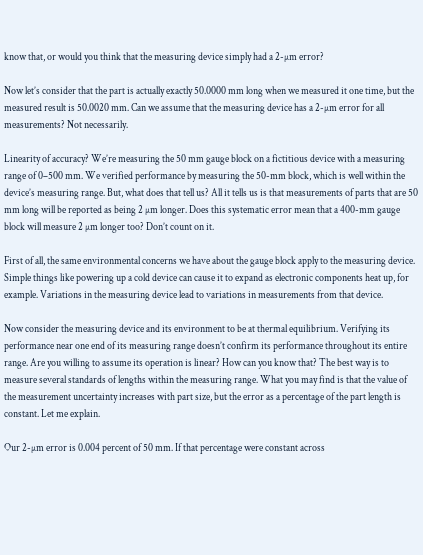know that, or would you think that the measuring device simply had a 2-µm error?

Now let’s consider that the part is actually exactly 50.0000 mm long when we measured it one time, but the measured result is 50.0020 mm. Can we assume that the measuring device has a 2-µm error for all measurements? Not necessarily.

Linearity of accuracy? We’re measuring the 50 mm gauge block on a fictitious device with a measuring range of 0–500 mm. We verified performance by measuring the 50-mm block, which is well within the device’s measuring range. But, what does that tell us? All it tells us is that measurements of parts that are 50 mm long will be reported as being 2 µm longer. Does this systematic error mean that a 400-mm gauge block will measure 2 µm longer too? Don’t count on it.

First of all, the same environmental concerns we have about the gauge block apply to the measuring device. Simple things like powering up a cold device can cause it to expand as electronic components heat up, for example. Variations in the measuring device lead to variations in measurements from that device.

Now consider the measuring device and its environment to be at thermal equilibrium. Verifying its performance near one end of its measuring range doesn’t confirm its performance throughout its entire range. Are you willing to assume its operation is linear? How can you know that? The best way is to measure several standards of lengths within the measuring range. What you may find is that the value of the measurement uncertainty increases with part size, but the error as a percentage of the part length is constant. Let me explain.

Our 2-µm error is 0.004 percent of 50 mm. If that percentage were constant across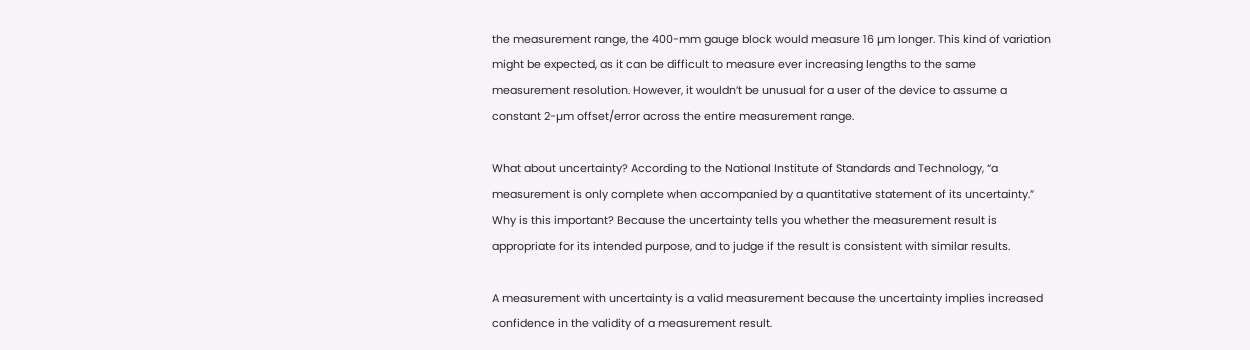the measurement range, the 400-mm gauge block would measure 16 µm longer. This kind of variation might be expected, as it can be difficult to measure ever increasing lengths to the same measurement resolution. However, it wouldn’t be unusual for a user of the device to assume a constant 2-µm offset/error across the entire measurement range.

What about uncertainty? According to the National Institute of Standards and Technology, “a measurement is only complete when accompanied by a quantitative statement of its uncertainty.” Why is this important? Because the uncertainty tells you whether the measurement result is appropriate for its intended purpose, and to judge if the result is consistent with similar results.

A measurement with uncertainty is a valid measurement because the uncertainty implies increased confidence in the validity of a measurement result.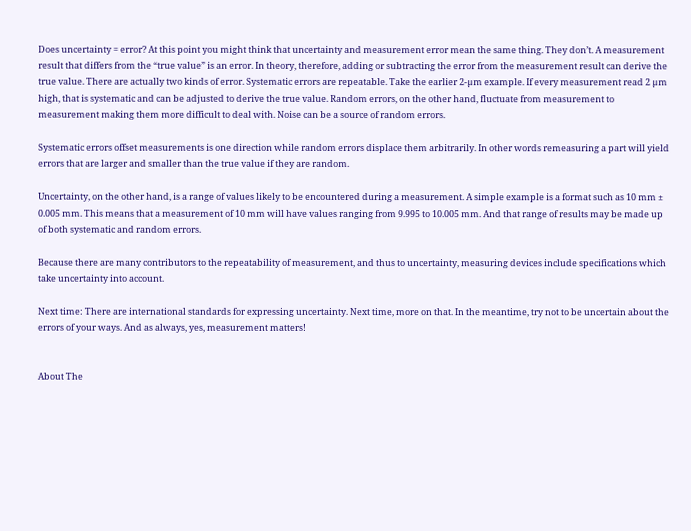Does uncertainty = error? At this point you might think that uncertainty and measurement error mean the same thing. They don’t. A measurement result that differs from the “true value” is an error. In theory, therefore, adding or subtracting the error from the measurement result can derive the true value. There are actually two kinds of error. Systematic errors are repeatable. Take the earlier 2-µm example. If every measurement read 2 µm high, that is systematic and can be adjusted to derive the true value. Random errors, on the other hand, fluctuate from measurement to measurement making them more difficult to deal with. Noise can be a source of random errors.

Systematic errors offset measurements is one direction while random errors displace them arbitrarily. In other words remeasuring a part will yield errors that are larger and smaller than the true value if they are random.

Uncertainty, on the other hand, is a range of values likely to be encountered during a measurement. A simple example is a format such as 10 mm ± 0.005 mm. This means that a measurement of 10 mm will have values ranging from 9.995 to 10.005 mm. And that range of results may be made up of both systematic and random errors.

Because there are many contributors to the repeatability of measurement, and thus to uncertainty, measuring devices include specifications which take uncertainty into account.

Next time: There are international standards for expressing uncertainty. Next time, more on that. In the meantime, try not to be uncertain about the errors of your ways. And as always, yes, measurement matters!


About The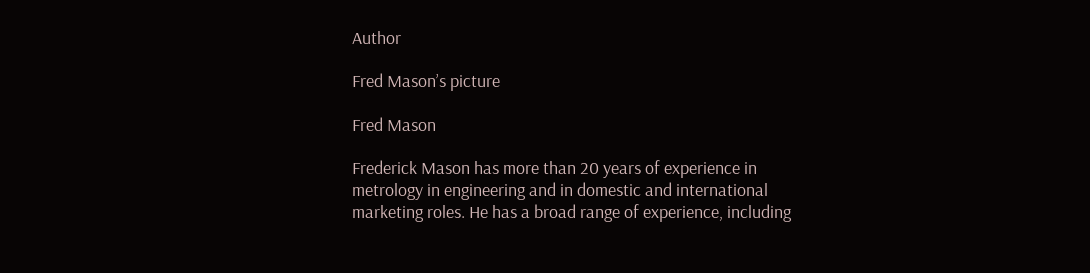Author

Fred Mason’s picture

Fred Mason

Frederick Mason has more than 20 years of experience in metrology in engineering and in domestic and international marketing roles. He has a broad range of experience, including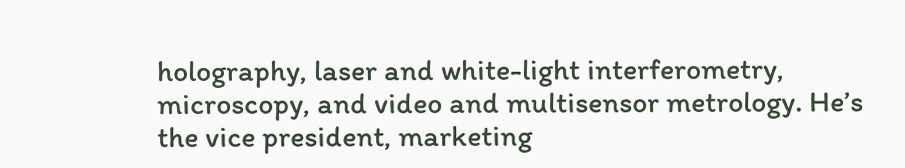holography, laser and white-light interferometry, microscopy, and video and multisensor metrology. He’s the vice president, marketing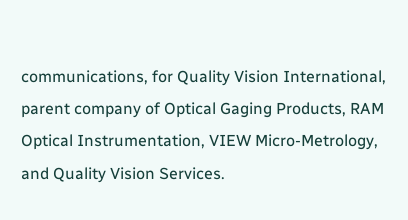communications, for Quality Vision International, parent company of Optical Gaging Products, RAM Optical Instrumentation, VIEW Micro-Metrology, and Quality Vision Services.